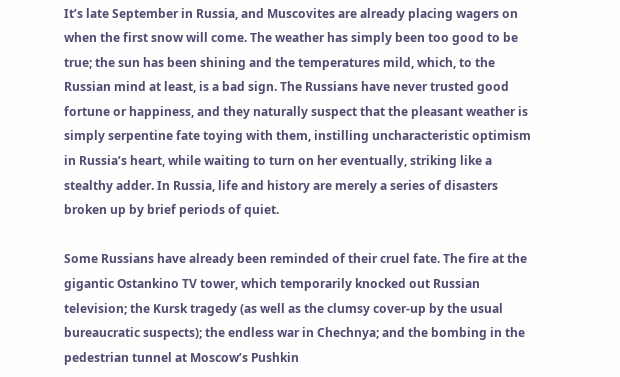It’s late September in Russia, and Muscovites are already placing wagers on when the first snow will come. The weather has simply been too good to be true; the sun has been shining and the temperatures mild, which, to the Russian mind at least, is a bad sign. The Russians have never trusted good fortune or happiness, and they naturally suspect that the pleasant weather is simply serpentine fate toying with them, instilling uncharacteristic optimism in Russia’s heart, while waiting to turn on her eventually, striking like a stealthy adder. In Russia, life and history are merely a series of disasters broken up by brief periods of quiet.

Some Russians have already been reminded of their cruel fate. The fire at the gigantic Ostankino TV tower, which temporarily knocked out Russian television; the Kursk tragedy (as well as the clumsy cover-up by the usual bureaucratic suspects); the endless war in Chechnya; and the bombing in the pedestrian tunnel at Moscow’s Pushkin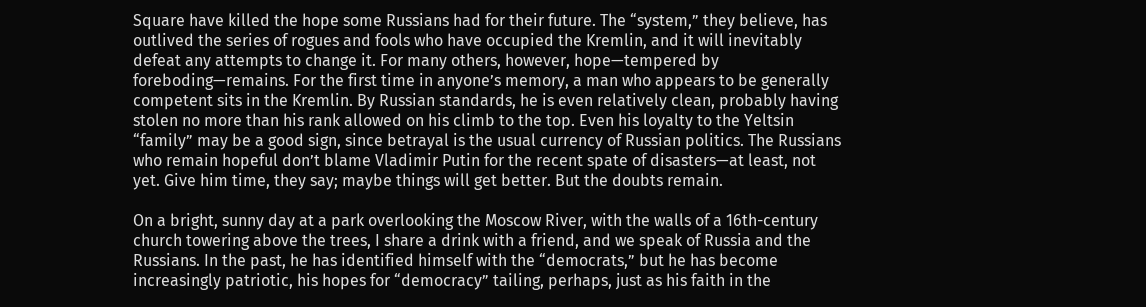Square have killed the hope some Russians had for their future. The “system,” they believe, has outlived the series of rogues and fools who have occupied the Kremlin, and it will inevitably defeat any attempts to change it. For many others, however, hope—tempered by foreboding—remains. For the first time in anyone’s memory, a man who appears to be generally competent sits in the Kremlin. By Russian standards, he is even relatively clean, probably having stolen no more than his rank allowed on his climb to the top. Even his loyalty to the Yeltsin “family” may be a good sign, since betrayal is the usual currency of Russian politics. The Russians who remain hopeful don’t blame Vladimir Putin for the recent spate of disasters—at least, not yet. Give him time, they say; maybe things will get better. But the doubts remain.

On a bright, sunny day at a park overlooking the Moscow River, with the walls of a 16th-century church towering above the trees, I share a drink with a friend, and we speak of Russia and the Russians. In the past, he has identified himself with the “democrats,” but he has become increasingly patriotic, his hopes for “democracy” tailing, perhaps, just as his faith in the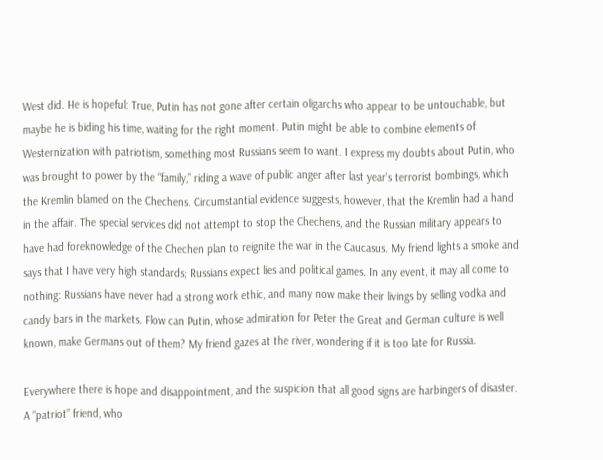West did. He is hopeful: True, Putin has not gone after certain oligarchs who appear to be untouchable, but maybe he is biding his time, waiting for the right moment. Putin might be able to combine elements of Westernization with patriotism, something most Russians seem to want. I express my doubts about Putin, who was brought to power by the “family,” riding a wave of public anger after last year’s terrorist bombings, which the Kremlin blamed on the Chechens. Circumstantial evidence suggests, however, that the Kremlin had a hand in the affair. The special services did not attempt to stop the Chechens, and the Russian military appears to have had foreknowledge of the Chechen plan to reignite the war in the Caucasus. My friend lights a smoke and says that I have very high standards; Russians expect lies and political games. In any event, it may all come to nothing: Russians have never had a strong work ethic, and many now make their livings by selling vodka and candy bars in the markets. Flow can Putin, whose admiration for Peter the Great and German culture is well known, make Germans out of them? My friend gazes at the river, wondering if it is too late for Russia.

Everywhere there is hope and disappointment, and the suspicion that all good signs are harbingers of disaster. A “patriot” friend, who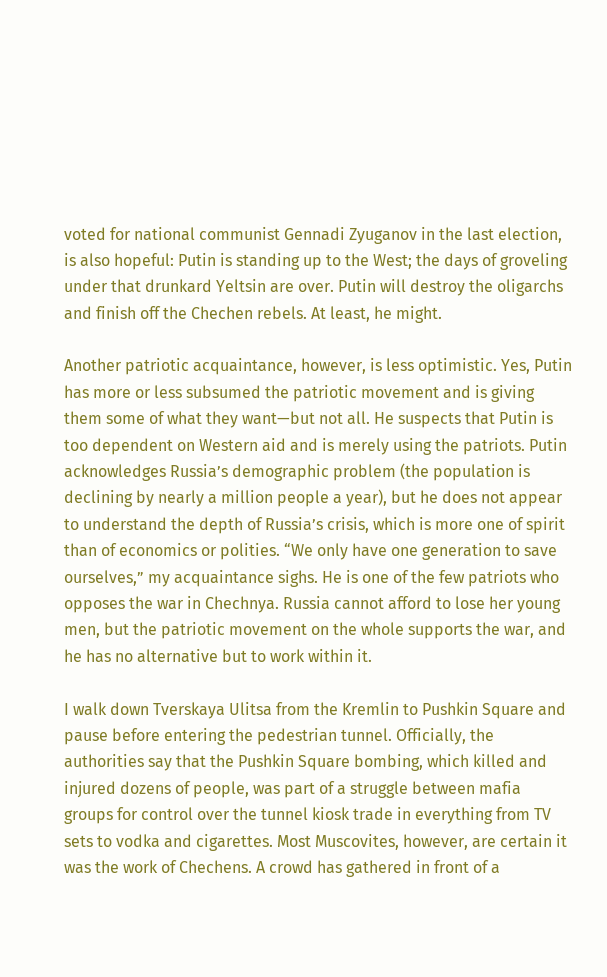voted for national communist Gennadi Zyuganov in the last election, is also hopeful: Putin is standing up to the West; the days of groveling under that drunkard Yeltsin are over. Putin will destroy the oligarchs and finish off the Chechen rebels. At least, he might.

Another patriotic acquaintance, however, is less optimistic. Yes, Putin has more or less subsumed the patriotic movement and is giving them some of what they want—but not all. He suspects that Putin is too dependent on Western aid and is merely using the patriots. Putin acknowledges Russia’s demographic problem (the population is declining by nearly a million people a year), but he does not appear to understand the depth of Russia’s crisis, which is more one of spirit than of economics or polities. “We only have one generation to save ourselves,” my acquaintance sighs. He is one of the few patriots who opposes the war in Chechnya. Russia cannot afford to lose her young men, but the patriotic movement on the whole supports the war, and he has no alternative but to work within it.

I walk down Tverskaya Ulitsa from the Kremlin to Pushkin Square and pause before entering the pedestrian tunnel. Officially, the authorities say that the Pushkin Square bombing, which killed and injured dozens of people, was part of a struggle between mafia groups for control over the tunnel kiosk trade in everything from TV sets to vodka and cigarettes. Most Muscovites, however, are certain it was the work of Chechens. A crowd has gathered in front of a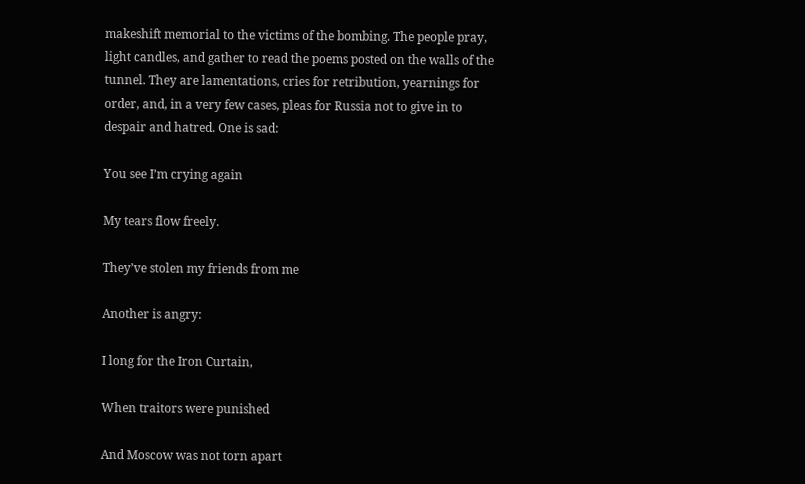makeshift memorial to the victims of the bombing. The people pray, light candles, and gather to read the poems posted on the walls of the tunnel. They are lamentations, cries for retribution, yearnings for order, and, in a very few cases, pleas for Russia not to give in to despair and hatred. One is sad:

You see I’m crying again

My tears flow freely.

They’ve stolen my friends from me

Another is angry:

I long for the Iron Curtain,

When traitors were punished

And Moscow was not torn apart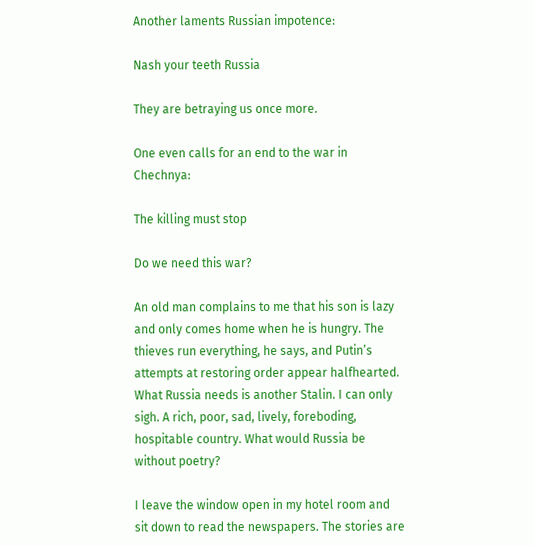Another laments Russian impotence:

Nash your teeth Russia

They are betraying us once more.

One even calls for an end to the war in Chechnya:

The killing must stop

Do we need this war?

An old man complains to me that his son is lazy and only comes home when he is hungry. The thieves run everything, he says, and Putin’s attempts at restoring order appear halfhearted. What Russia needs is another Stalin. I can only sigh. A rich, poor, sad, lively, foreboding, hospitable country. What would Russia be without poetry?

I leave the window open in my hotel room and sit down to read the newspapers. The stories are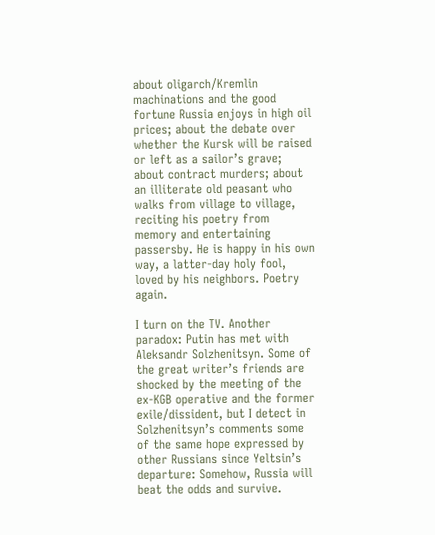about oligarch/Kremlin machinations and the good fortune Russia enjoys in high oil prices; about the debate over whether the Kursk will be raised or left as a sailor’s grave; about contract murders; about an illiterate old peasant who walks from village to village, reciting his poetry from memory and entertaining passersby. He is happy in his own way, a latter-day holy fool, loved by his neighbors. Poetry again.

I turn on the TV. Another paradox: Putin has met with Aleksandr Solzhenitsyn. Some of the great writer’s friends are shocked by the meeting of the ex-KGB operative and the former exile/dissident, but I detect in Solzhenitsyn’s comments some of the same hope expressed by other Russians since Yeltsin’s departure: Somehow, Russia will beat the odds and survive.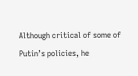Although critical of some of Putin’s policies, he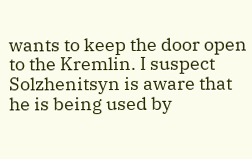wants to keep the door open to the Kremlin. I suspect Solzhenitsyn is aware that he is being used by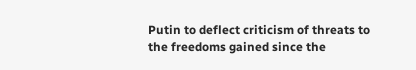Putin to deflect criticism of threats to the freedoms gained since the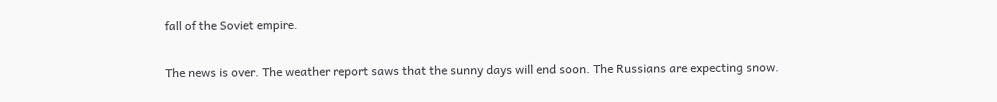fall of the Soviet empire.

The news is over. The weather report saws that the sunny days will end soon. The Russians are expecting snow.